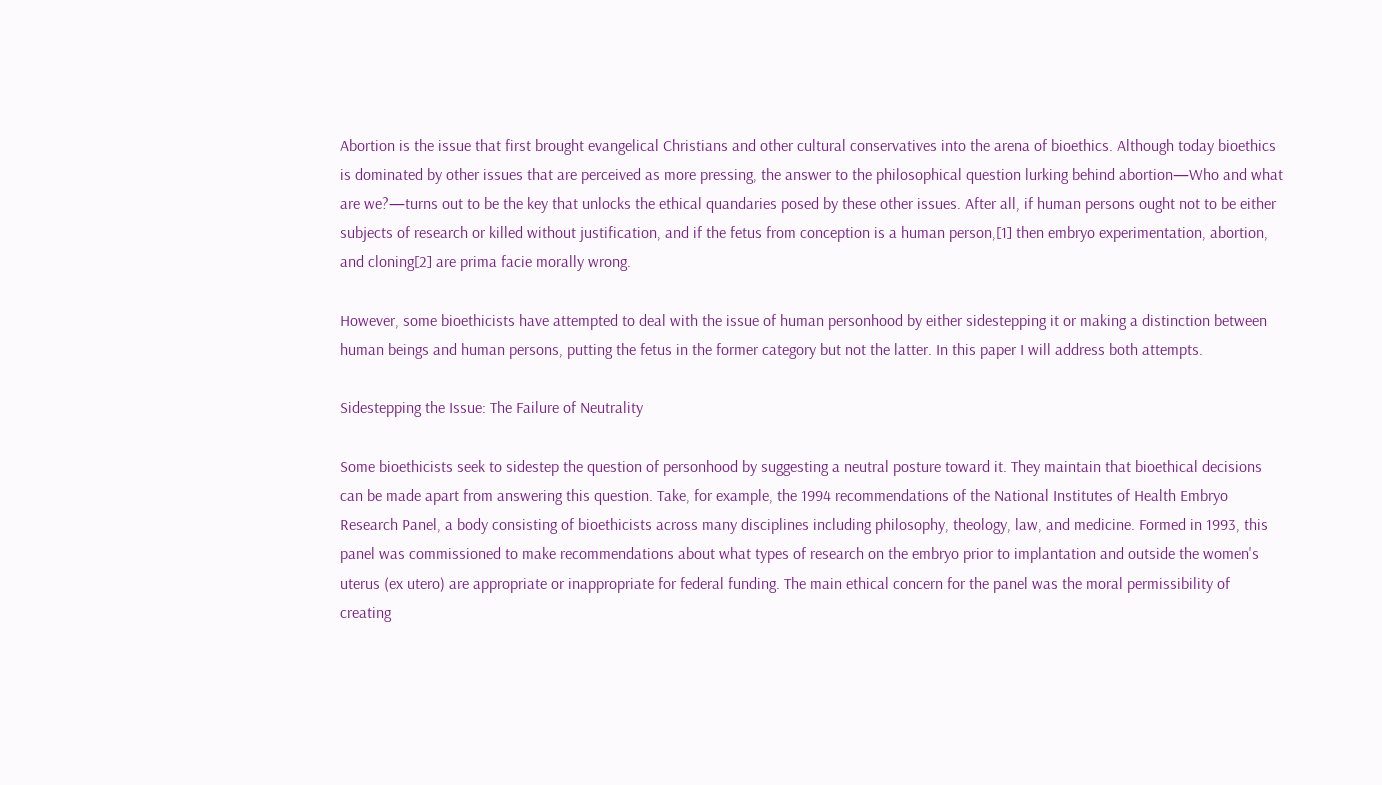Abortion is the issue that first brought evangelical Christians and other cultural conservatives into the arena of bioethics. Although today bioethics is dominated by other issues that are perceived as more pressing, the answer to the philosophical question lurking behind abortion—Who and what are we?—turns out to be the key that unlocks the ethical quandaries posed by these other issues. After all, if human persons ought not to be either subjects of research or killed without justification, and if the fetus from conception is a human person,[1] then embryo experimentation, abortion, and cloning[2] are prima facie morally wrong.

However, some bioethicists have attempted to deal with the issue of human personhood by either sidestepping it or making a distinction between human beings and human persons, putting the fetus in the former category but not the latter. In this paper I will address both attempts.

Sidestepping the Issue: The Failure of Neutrality

Some bioethicists seek to sidestep the question of personhood by suggesting a neutral posture toward it. They maintain that bioethical decisions can be made apart from answering this question. Take, for example, the 1994 recommendations of the National Institutes of Health Embryo Research Panel, a body consisting of bioethicists across many disciplines including philosophy, theology, law, and medicine. Formed in 1993, this panel was commissioned to make recommendations about what types of research on the embryo prior to implantation and outside the women's uterus (ex utero) are appropriate or inappropriate for federal funding. The main ethical concern for the panel was the moral permissibility of creating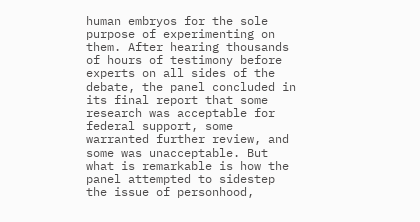human embryos for the sole purpose of experimenting on them. After hearing thousands of hours of testimony before experts on all sides of the debate, the panel concluded in its final report that some research was acceptable for federal support, some warranted further review, and some was unacceptable. But what is remarkable is how the panel attempted to sidestep the issue of personhood,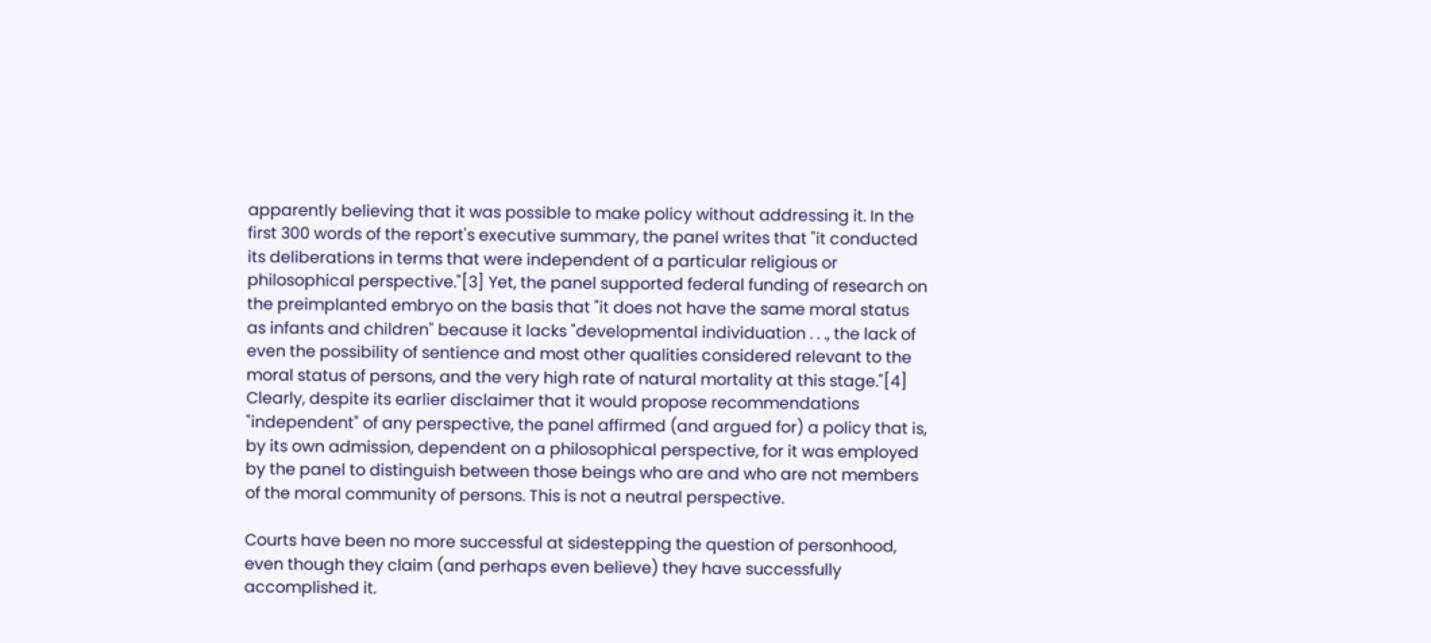apparently believing that it was possible to make policy without addressing it. In the first 300 words of the report's executive summary, the panel writes that "it conducted its deliberations in terms that were independent of a particular religious or philosophical perspective."[3] Yet, the panel supported federal funding of research on the preimplanted embryo on the basis that "it does not have the same moral status as infants and children" because it lacks "developmental individuation . . ., the lack of even the possibility of sentience and most other qualities considered relevant to the moral status of persons, and the very high rate of natural mortality at this stage."[4] Clearly, despite its earlier disclaimer that it would propose recommendations "independent" of any perspective, the panel affirmed (and argued for) a policy that is, by its own admission, dependent on a philosophical perspective, for it was employed by the panel to distinguish between those beings who are and who are not members of the moral community of persons. This is not a neutral perspective.

Courts have been no more successful at sidestepping the question of personhood, even though they claim (and perhaps even believe) they have successfully accomplished it.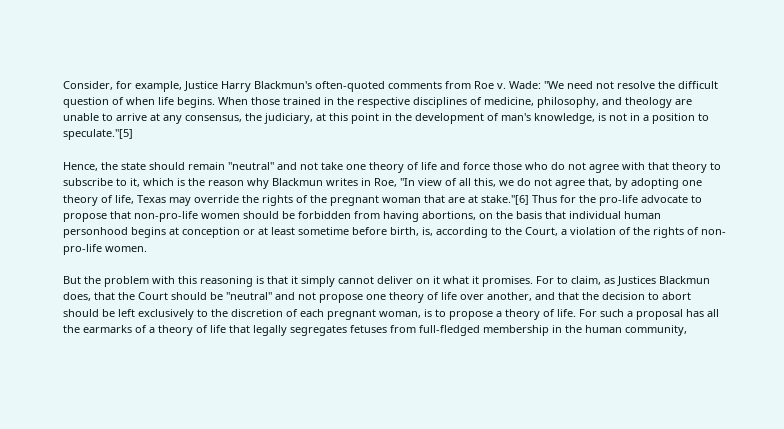Consider, for example, Justice Harry Blackmun's often-quoted comments from Roe v. Wade: "We need not resolve the difficult question of when life begins. When those trained in the respective disciplines of medicine, philosophy, and theology are unable to arrive at any consensus, the judiciary, at this point in the development of man's knowledge, is not in a position to speculate."[5]

Hence, the state should remain "neutral" and not take one theory of life and force those who do not agree with that theory to subscribe to it, which is the reason why Blackmun writes in Roe, "In view of all this, we do not agree that, by adopting one theory of life, Texas may override the rights of the pregnant woman that are at stake."[6] Thus for the pro-life advocate to propose that non-pro-life women should be forbidden from having abortions, on the basis that individual human personhood begins at conception or at least sometime before birth, is, according to the Court, a violation of the rights of non-pro-life women.

But the problem with this reasoning is that it simply cannot deliver on it what it promises. For to claim, as Justices Blackmun does, that the Court should be "neutral" and not propose one theory of life over another, and that the decision to abort should be left exclusively to the discretion of each pregnant woman, is to propose a theory of life. For such a proposal has all the earmarks of a theory of life that legally segregates fetuses from full-fledged membership in the human community,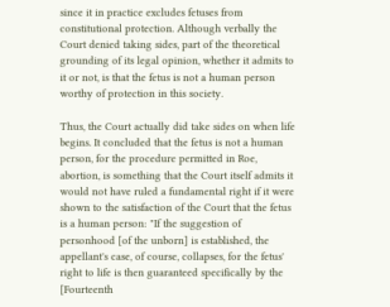since it in practice excludes fetuses from constitutional protection. Although verbally the Court denied taking sides, part of the theoretical grounding of its legal opinion, whether it admits to it or not, is that the fetus is not a human person worthy of protection in this society.

Thus, the Court actually did take sides on when life begins. It concluded that the fetus is not a human person, for the procedure permitted in Roe, abortion, is something that the Court itself admits it would not have ruled a fundamental right if it were shown to the satisfaction of the Court that the fetus is a human person: "If the suggestion of personhood [of the unborn] is established, the appellant's case, of course, collapses, for the fetus' right to life is then guaranteed specifically by the [Fourteenth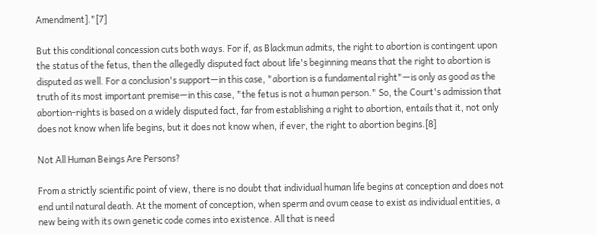Amendment]."[7]

But this conditional concession cuts both ways. For if, as Blackmun admits, the right to abortion is contingent upon the status of the fetus, then the allegedly disputed fact about life's beginning means that the right to abortion is disputed as well. For a conclusion's support—in this case, "abortion is a fundamental right"—is only as good as the truth of its most important premise—in this case, "the fetus is not a human person." So, the Court's admission that abortion-rights is based on a widely disputed fact, far from establishing a right to abortion, entails that it, not only does not know when life begins, but it does not know when, if ever, the right to abortion begins.[8]

Not All Human Beings Are Persons?

From a strictly scientific point of view, there is no doubt that individual human life begins at conception and does not end until natural death. At the moment of conception, when sperm and ovum cease to exist as individual entities, a new being with its own genetic code comes into existence. All that is need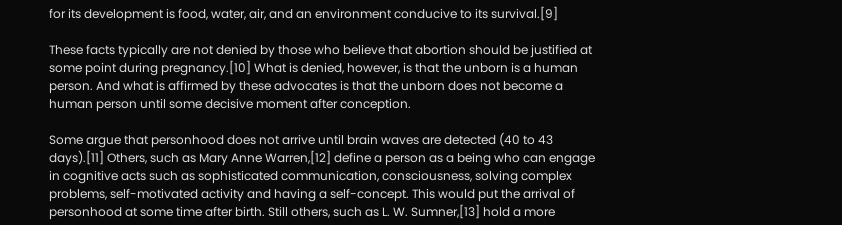for its development is food, water, air, and an environment conducive to its survival.[9]

These facts typically are not denied by those who believe that abortion should be justified at some point during pregnancy.[10] What is denied, however, is that the unborn is a human person. And what is affirmed by these advocates is that the unborn does not become a human person until some decisive moment after conception.

Some argue that personhood does not arrive until brain waves are detected (40 to 43 days).[11] Others, such as Mary Anne Warren,[12] define a person as a being who can engage in cognitive acts such as sophisticated communication, consciousness, solving complex problems, self-motivated activity and having a self-concept. This would put the arrival of personhood at some time after birth. Still others, such as L. W. Sumner,[13] hold a more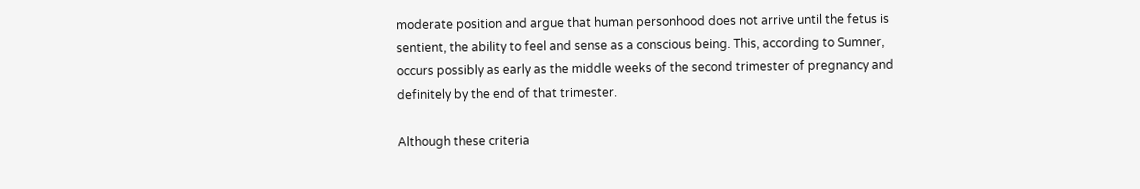moderate position and argue that human personhood does not arrive until the fetus is sentient, the ability to feel and sense as a conscious being. This, according to Sumner, occurs possibly as early as the middle weeks of the second trimester of pregnancy and definitely by the end of that trimester.

Although these criteria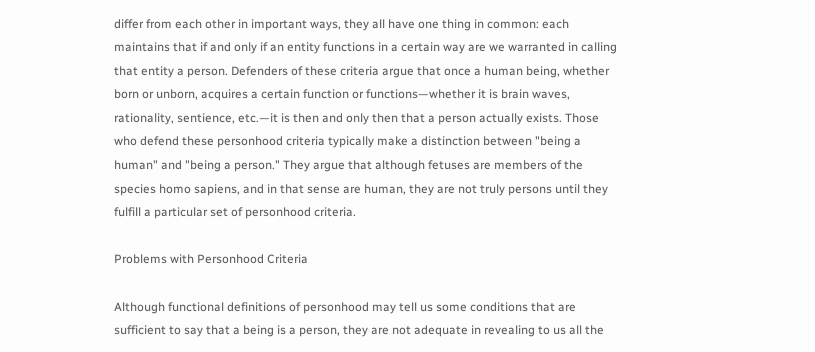differ from each other in important ways, they all have one thing in common: each maintains that if and only if an entity functions in a certain way are we warranted in calling that entity a person. Defenders of these criteria argue that once a human being, whether born or unborn, acquires a certain function or functions—whether it is brain waves, rationality, sentience, etc.—it is then and only then that a person actually exists. Those who defend these personhood criteria typically make a distinction between "being a human" and "being a person." They argue that although fetuses are members of the species homo sapiens, and in that sense are human, they are not truly persons until they fulfill a particular set of personhood criteria.

Problems with Personhood Criteria

Although functional definitions of personhood may tell us some conditions that are sufficient to say that a being is a person, they are not adequate in revealing to us all the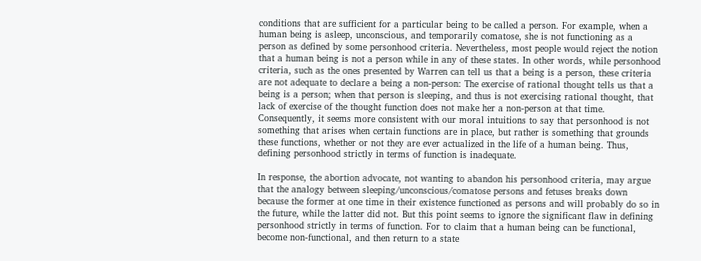conditions that are sufficient for a particular being to be called a person. For example, when a human being is asleep, unconscious, and temporarily comatose, she is not functioning as a person as defined by some personhood criteria. Nevertheless, most people would reject the notion that a human being is not a person while in any of these states. In other words, while personhood criteria, such as the ones presented by Warren can tell us that a being is a person, these criteria are not adequate to declare a being a non-person: The exercise of rational thought tells us that a being is a person; when that person is sleeping, and thus is not exercising rational thought, that lack of exercise of the thought function does not make her a non-person at that time. Consequently, it seems more consistent with our moral intuitions to say that personhood is not something that arises when certain functions are in place, but rather is something that grounds these functions, whether or not they are ever actualized in the life of a human being. Thus, defining personhood strictly in terms of function is inadequate.

In response, the abortion advocate, not wanting to abandon his personhood criteria, may argue that the analogy between sleeping/unconscious/comatose persons and fetuses breaks down because the former at one time in their existence functioned as persons and will probably do so in the future, while the latter did not. But this point seems to ignore the significant flaw in defining personhood strictly in terms of function. For to claim that a human being can be functional, become non-functional, and then return to a state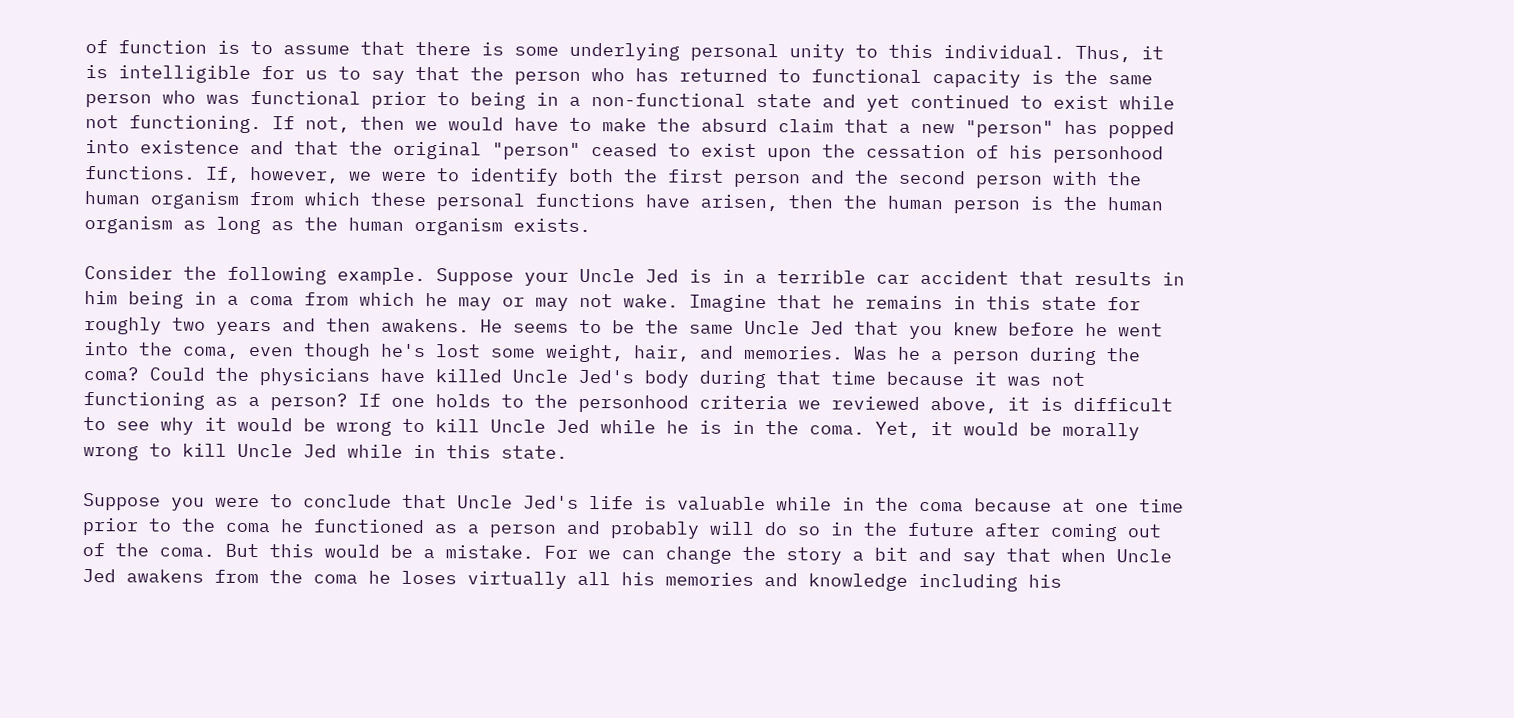of function is to assume that there is some underlying personal unity to this individual. Thus, it is intelligible for us to say that the person who has returned to functional capacity is the same person who was functional prior to being in a non-functional state and yet continued to exist while not functioning. If not, then we would have to make the absurd claim that a new "person" has popped into existence and that the original "person" ceased to exist upon the cessation of his personhood functions. If, however, we were to identify both the first person and the second person with the human organism from which these personal functions have arisen, then the human person is the human organism as long as the human organism exists.

Consider the following example. Suppose your Uncle Jed is in a terrible car accident that results in him being in a coma from which he may or may not wake. Imagine that he remains in this state for roughly two years and then awakens. He seems to be the same Uncle Jed that you knew before he went into the coma, even though he's lost some weight, hair, and memories. Was he a person during the coma? Could the physicians have killed Uncle Jed's body during that time because it was not functioning as a person? If one holds to the personhood criteria we reviewed above, it is difficult to see why it would be wrong to kill Uncle Jed while he is in the coma. Yet, it would be morally wrong to kill Uncle Jed while in this state.

Suppose you were to conclude that Uncle Jed's life is valuable while in the coma because at one time prior to the coma he functioned as a person and probably will do so in the future after coming out of the coma. But this would be a mistake. For we can change the story a bit and say that when Uncle Jed awakens from the coma he loses virtually all his memories and knowledge including his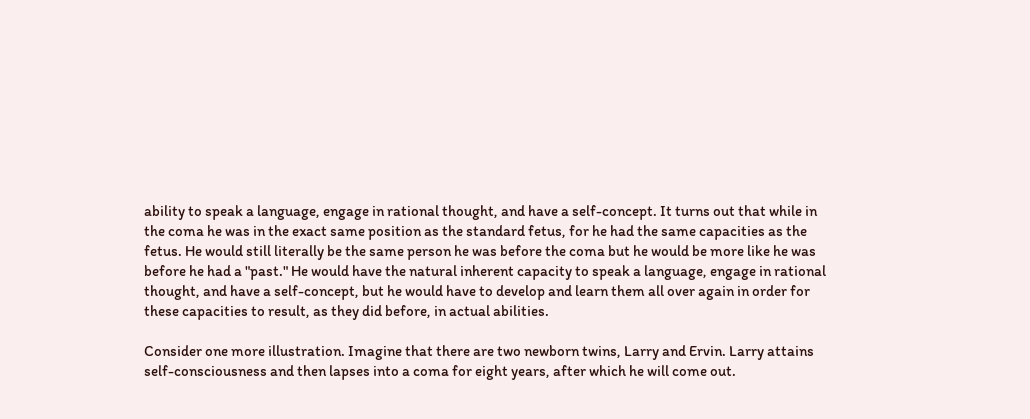ability to speak a language, engage in rational thought, and have a self-concept. It turns out that while in the coma he was in the exact same position as the standard fetus, for he had the same capacities as the fetus. He would still literally be the same person he was before the coma but he would be more like he was before he had a "past." He would have the natural inherent capacity to speak a language, engage in rational thought, and have a self-concept, but he would have to develop and learn them all over again in order for these capacities to result, as they did before, in actual abilities.

Consider one more illustration. Imagine that there are two newborn twins, Larry and Ervin. Larry attains self-consciousness and then lapses into a coma for eight years, after which he will come out.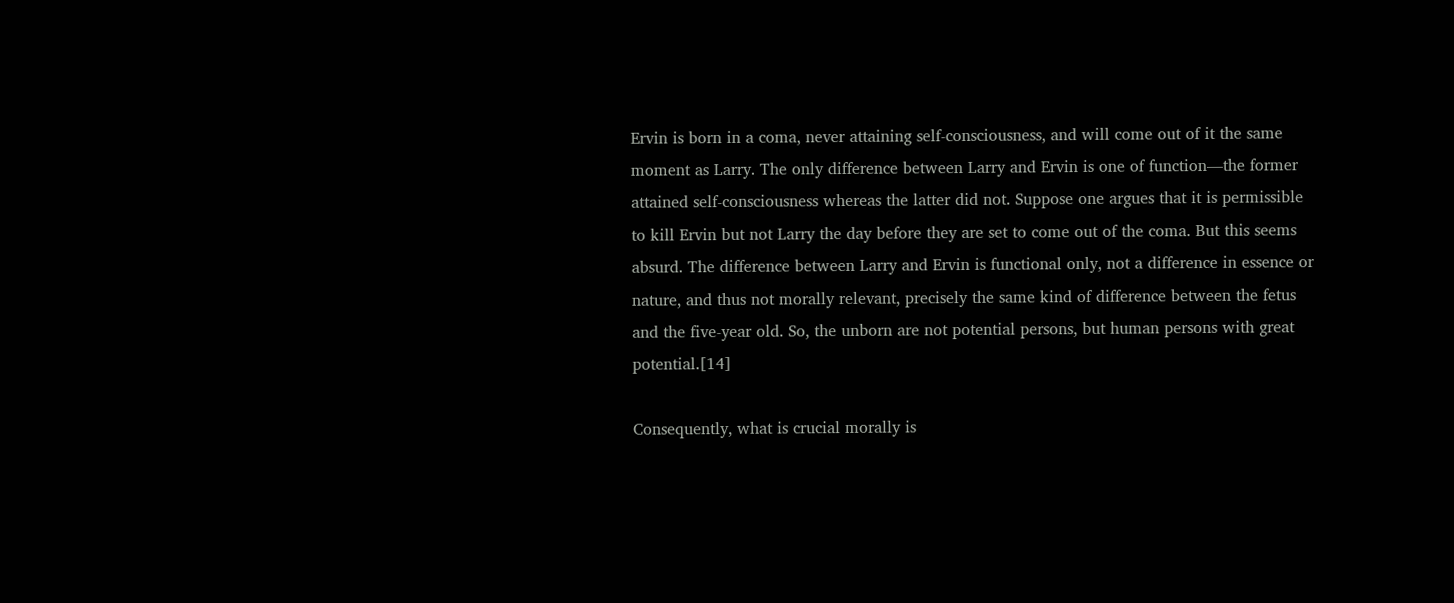Ervin is born in a coma, never attaining self-consciousness, and will come out of it the same moment as Larry. The only difference between Larry and Ervin is one of function—the former attained self-consciousness whereas the latter did not. Suppose one argues that it is permissible to kill Ervin but not Larry the day before they are set to come out of the coma. But this seems absurd. The difference between Larry and Ervin is functional only, not a difference in essence or nature, and thus not morally relevant, precisely the same kind of difference between the fetus and the five-year old. So, the unborn are not potential persons, but human persons with great potential.[14]

Consequently, what is crucial morally is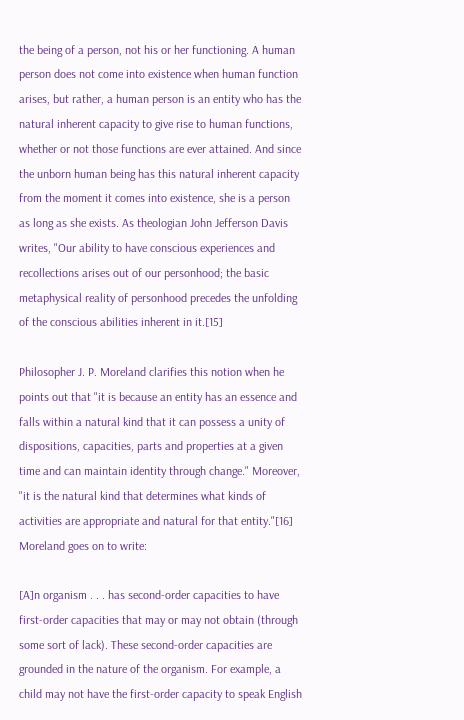the being of a person, not his or her functioning. A human person does not come into existence when human function arises, but rather, a human person is an entity who has the natural inherent capacity to give rise to human functions, whether or not those functions are ever attained. And since the unborn human being has this natural inherent capacity from the moment it comes into existence, she is a person as long as she exists. As theologian John Jefferson Davis writes, "Our ability to have conscious experiences and recollections arises out of our personhood; the basic metaphysical reality of personhood precedes the unfolding of the conscious abilities inherent in it.[15]

Philosopher J. P. Moreland clarifies this notion when he points out that "it is because an entity has an essence and falls within a natural kind that it can possess a unity of dispositions, capacities, parts and properties at a given time and can maintain identity through change." Moreover, "it is the natural kind that determines what kinds of activities are appropriate and natural for that entity."[16] Moreland goes on to write:

[A]n organism . . . has second-order capacities to have first-order capacities that may or may not obtain (through some sort of lack). These second-order capacities are grounded in the nature of the organism. For example, a child may not have the first-order capacity to speak English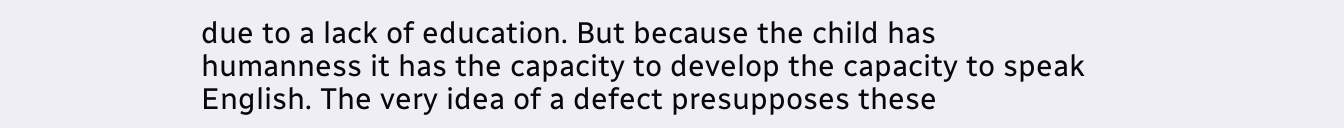due to a lack of education. But because the child has humanness it has the capacity to develop the capacity to speak English. The very idea of a defect presupposes these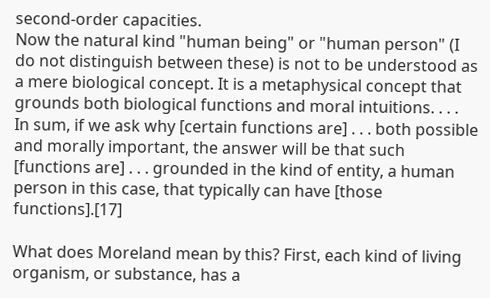second-order capacities.
Now the natural kind "human being" or "human person" (I do not distinguish between these) is not to be understood as a mere biological concept. It is a metaphysical concept that grounds both biological functions and moral intuitions. . . .
In sum, if we ask why [certain functions are] . . . both possible and morally important, the answer will be that such [functions are] . . . grounded in the kind of entity, a human person in this case, that typically can have [those functions].[17]

What does Moreland mean by this? First, each kind of living organism, or substance, has a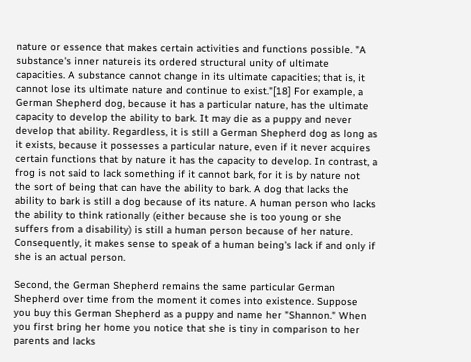nature or essence that makes certain activities and functions possible. "A substance's inner natureis its ordered structural unity of ultimate capacities. A substance cannot change in its ultimate capacities; that is, it cannot lose its ultimate nature and continue to exist."[18] For example, a German Shepherd dog, because it has a particular nature, has the ultimate capacity to develop the ability to bark. It may die as a puppy and never develop that ability. Regardless, it is still a German Shepherd dog as long as it exists, because it possesses a particular nature, even if it never acquires certain functions that by nature it has the capacity to develop. In contrast, a frog is not said to lack something if it cannot bark, for it is by nature not the sort of being that can have the ability to bark. A dog that lacks the ability to bark is still a dog because of its nature. A human person who lacks the ability to think rationally (either because she is too young or she suffers from a disability) is still a human person because of her nature. Consequently, it makes sense to speak of a human being's lack if and only if she is an actual person.

Second, the German Shepherd remains the same particular German Shepherd over time from the moment it comes into existence. Suppose you buy this German Shepherd as a puppy and name her "Shannon." When you first bring her home you notice that she is tiny in comparison to her parents and lacks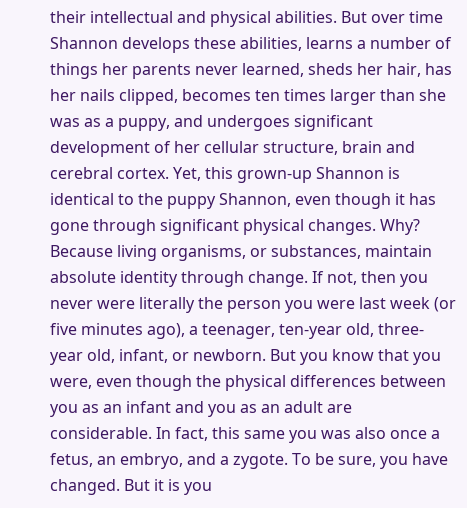their intellectual and physical abilities. But over time Shannon develops these abilities, learns a number of things her parents never learned, sheds her hair, has her nails clipped, becomes ten times larger than she was as a puppy, and undergoes significant development of her cellular structure, brain and cerebral cortex. Yet, this grown-up Shannon is identical to the puppy Shannon, even though it has gone through significant physical changes. Why? Because living organisms, or substances, maintain absolute identity through change. If not, then you never were literally the person you were last week (or five minutes ago), a teenager, ten-year old, three-year old, infant, or newborn. But you know that you were, even though the physical differences between you as an infant and you as an adult are considerable. In fact, this same you was also once a fetus, an embryo, and a zygote. To be sure, you have changed. But it is you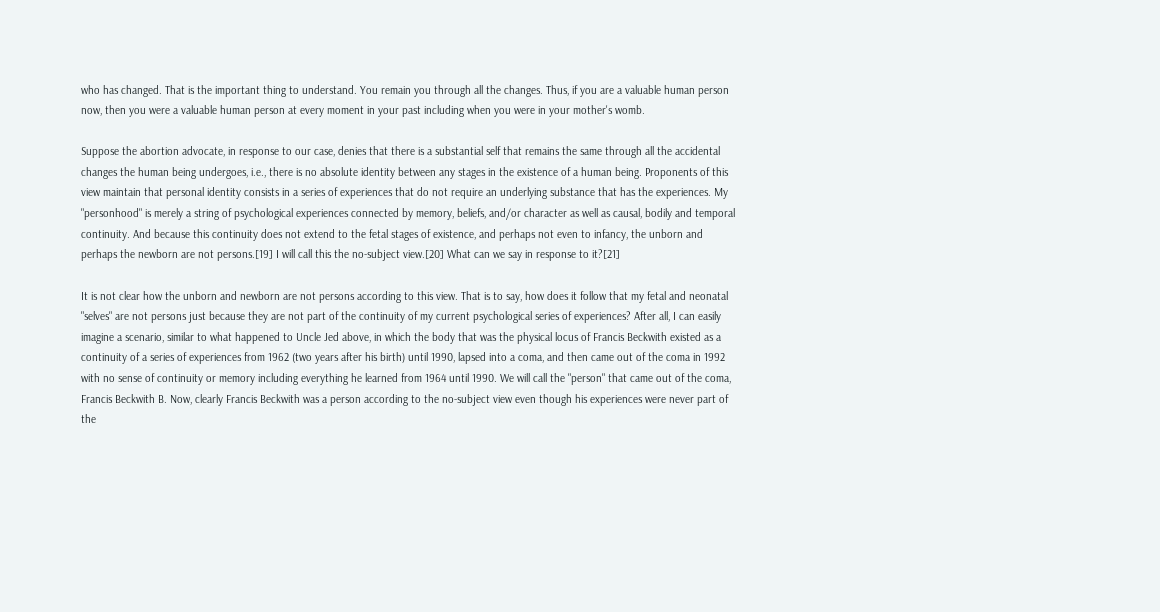who has changed. That is the important thing to understand. You remain you through all the changes. Thus, if you are a valuable human person now, then you were a valuable human person at every moment in your past including when you were in your mother's womb.

Suppose the abortion advocate, in response to our case, denies that there is a substantial self that remains the same through all the accidental changes the human being undergoes, i.e., there is no absolute identity between any stages in the existence of a human being. Proponents of this view maintain that personal identity consists in a series of experiences that do not require an underlying substance that has the experiences. My "personhood" is merely a string of psychological experiences connected by memory, beliefs, and/or character as well as causal, bodily and temporal continuity. And because this continuity does not extend to the fetal stages of existence, and perhaps not even to infancy, the unborn and perhaps the newborn are not persons.[19] I will call this the no-subject view.[20] What can we say in response to it?[21]

It is not clear how the unborn and newborn are not persons according to this view. That is to say, how does it follow that my fetal and neonatal "selves" are not persons just because they are not part of the continuity of my current psychological series of experiences? After all, I can easily imagine a scenario, similar to what happened to Uncle Jed above, in which the body that was the physical locus of Francis Beckwith existed as a continuity of a series of experiences from 1962 (two years after his birth) until 1990, lapsed into a coma, and then came out of the coma in 1992 with no sense of continuity or memory including everything he learned from 1964 until 1990. We will call the "person" that came out of the coma, Francis Beckwith B. Now, clearly Francis Beckwith was a person according to the no-subject view even though his experiences were never part of the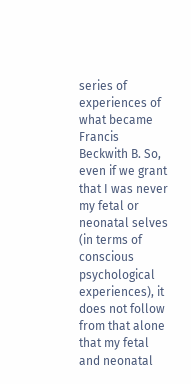series of experiences of what became Francis Beckwith B. So, even if we grant that I was never my fetal or neonatal selves (in terms of conscious psychological experiences), it does not follow from that alone that my fetal and neonatal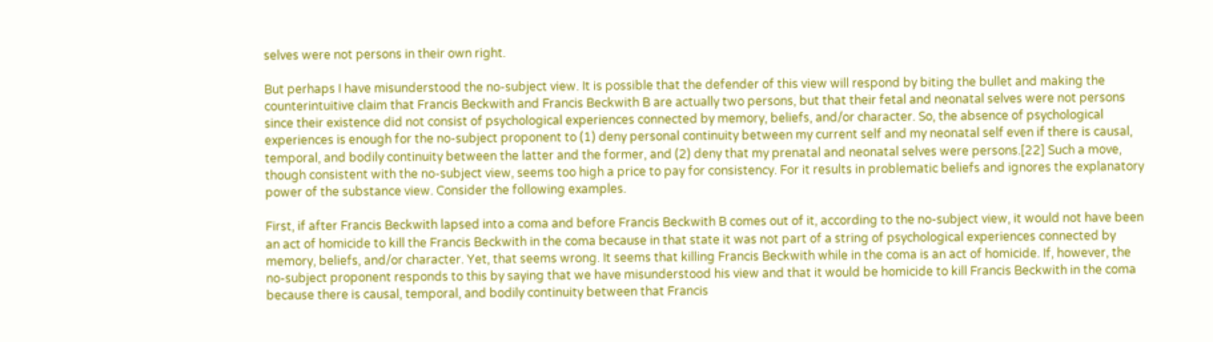selves were not persons in their own right.

But perhaps I have misunderstood the no-subject view. It is possible that the defender of this view will respond by biting the bullet and making the counterintuitive claim that Francis Beckwith and Francis Beckwith B are actually two persons, but that their fetal and neonatal selves were not persons since their existence did not consist of psychological experiences connected by memory, beliefs, and/or character. So, the absence of psychological experiences is enough for the no-subject proponent to (1) deny personal continuity between my current self and my neonatal self even if there is causal, temporal, and bodily continuity between the latter and the former, and (2) deny that my prenatal and neonatal selves were persons.[22] Such a move, though consistent with the no-subject view, seems too high a price to pay for consistency. For it results in problematic beliefs and ignores the explanatory power of the substance view. Consider the following examples.

First, if after Francis Beckwith lapsed into a coma and before Francis Beckwith B comes out of it, according to the no-subject view, it would not have been an act of homicide to kill the Francis Beckwith in the coma because in that state it was not part of a string of psychological experiences connected by memory, beliefs, and/or character. Yet, that seems wrong. It seems that killing Francis Beckwith while in the coma is an act of homicide. If, however, the no-subject proponent responds to this by saying that we have misunderstood his view and that it would be homicide to kill Francis Beckwith in the coma because there is causal, temporal, and bodily continuity between that Francis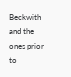Beckwith and the ones prior to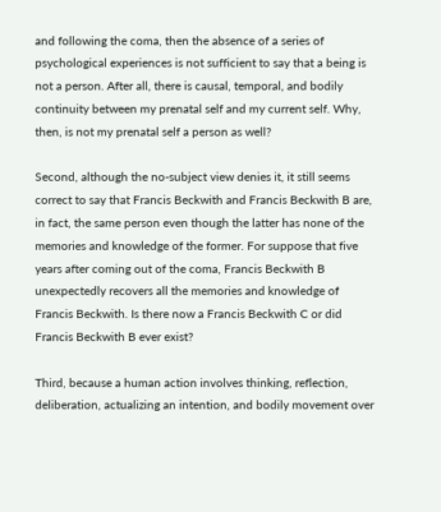and following the coma, then the absence of a series of psychological experiences is not sufficient to say that a being is not a person. After all, there is causal, temporal, and bodily continuity between my prenatal self and my current self. Why, then, is not my prenatal self a person as well?

Second, although the no-subject view denies it, it still seems correct to say that Francis Beckwith and Francis Beckwith B are, in fact, the same person even though the latter has none of the memories and knowledge of the former. For suppose that five years after coming out of the coma, Francis Beckwith B unexpectedly recovers all the memories and knowledge of Francis Beckwith. Is there now a Francis Beckwith C or did Francis Beckwith B ever exist?

Third, because a human action involves thinking, reflection, deliberation, actualizing an intention, and bodily movement over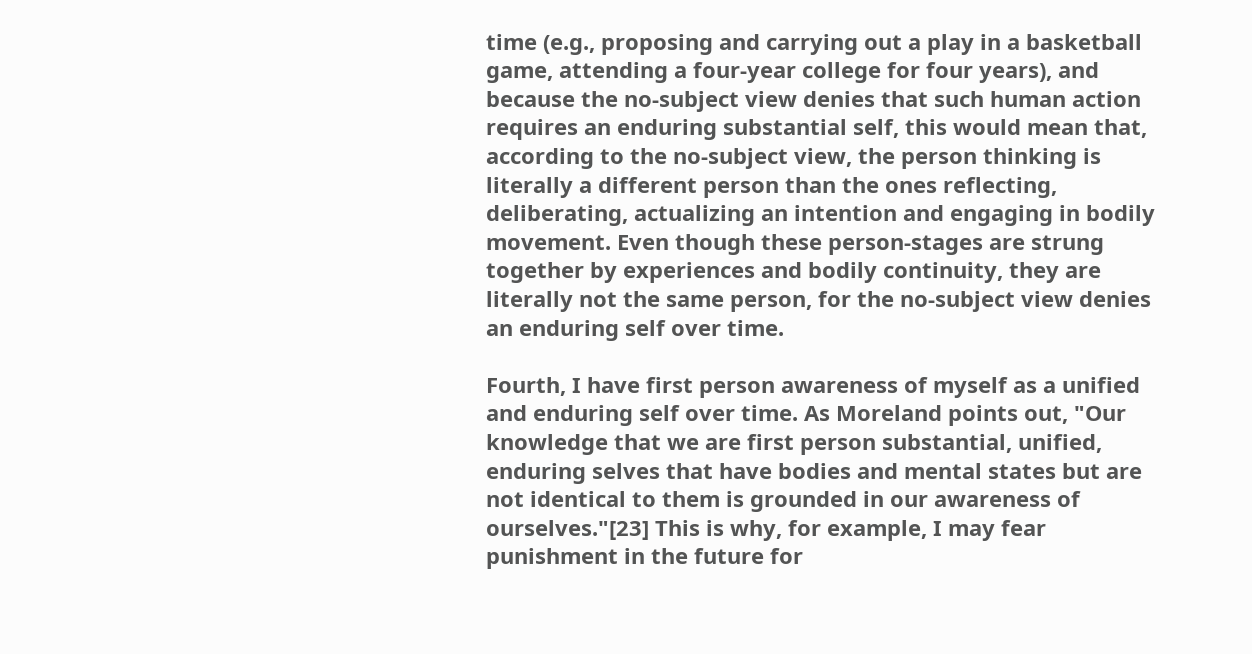time (e.g., proposing and carrying out a play in a basketball game, attending a four-year college for four years), and because the no-subject view denies that such human action requires an enduring substantial self, this would mean that, according to the no-subject view, the person thinking is literally a different person than the ones reflecting, deliberating, actualizing an intention and engaging in bodily movement. Even though these person-stages are strung together by experiences and bodily continuity, they are literally not the same person, for the no-subject view denies an enduring self over time.

Fourth, I have first person awareness of myself as a unified and enduring self over time. As Moreland points out, "Our knowledge that we are first person substantial, unified, enduring selves that have bodies and mental states but are not identical to them is grounded in our awareness of ourselves."[23] This is why, for example, I may fear punishment in the future for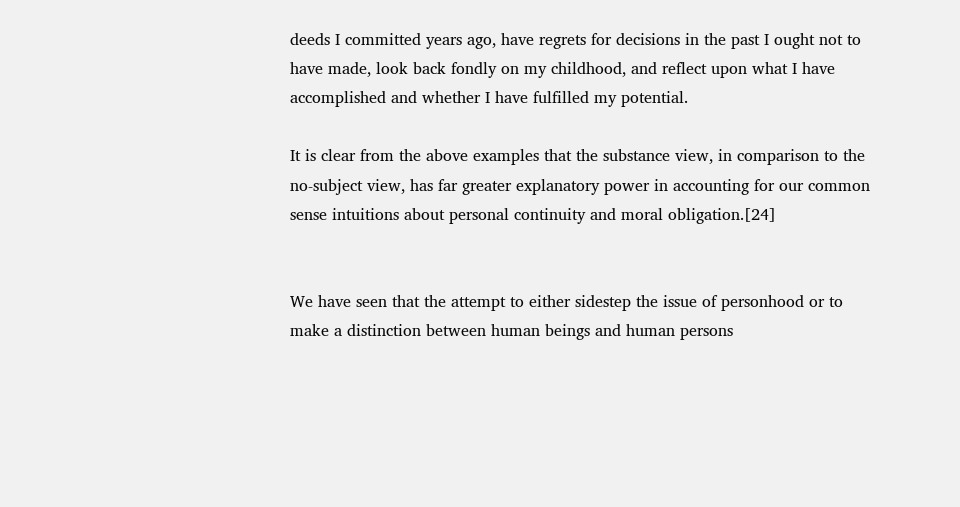deeds I committed years ago, have regrets for decisions in the past I ought not to have made, look back fondly on my childhood, and reflect upon what I have accomplished and whether I have fulfilled my potential.

It is clear from the above examples that the substance view, in comparison to the no-subject view, has far greater explanatory power in accounting for our common sense intuitions about personal continuity and moral obligation.[24]


We have seen that the attempt to either sidestep the issue of personhood or to make a distinction between human beings and human persons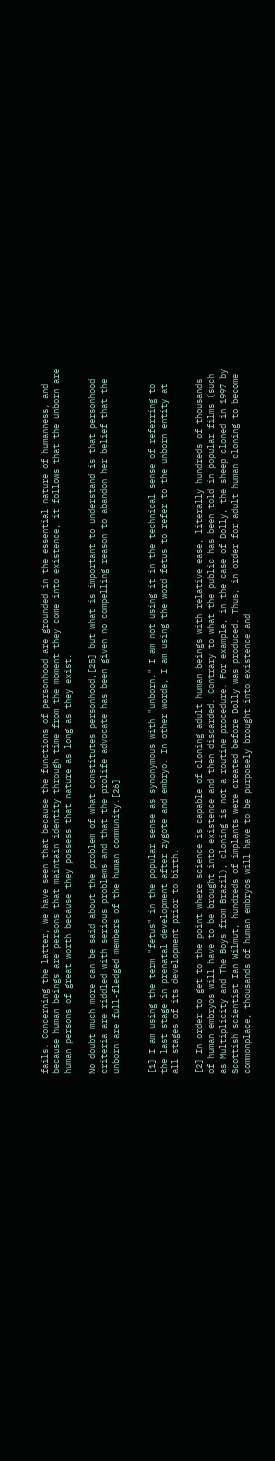fails. Concerning the latter, we have seen that because the functions of personhood are grounded in the essential nature of humanness, and because human beings are persons that maintain identity through time from the moment they come into existence, it follows that the unborn are human persons of great worth because they possess that nature as long as they exist.

No doubt much more can be said about the problem of what constitutes personhood,[25] but what is important to understand is that personhood criteria are riddled with serious problems and that the prolife advocate has been given no compelling reason to abandon her belief that the unborn are full-fledged members of the human community.[26]


[1] I am using the term "fetus" in the popular sense as synonymous with "unborn." I am not using it in the technical sense of referring to the last stage in prenatal development after zygote and embryo. In other words, I am using the word fetus to refer to the unborn entity at all stages of its development prior to birth.

[2] In order to get to the point where science is capable of cloning adult human beings with relative ease, literally hundreds of thousands of human embryos will have to be brought into existence and then discarded. Contrary to what the public has been told in popular films (such as Multiplicity and The Boys from Brazil), cloning is not a routine procedure. For example, in the case of Dolly, the sheep cloned in 1997 by Scottish scientist Ian Wilmut, hundreds of implants were created before Dolly was produced. Thus, in order for adult human cloning to become commonplace, thousands of human embryos will have to be purposely brought into existence and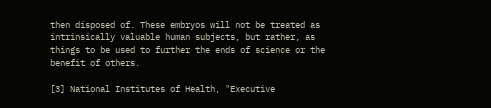then disposed of. These embryos will not be treated as intrinsically valuable human subjects, but rather, as things to be used to further the ends of science or the benefit of others.

[3] National Institutes of Health, "Executive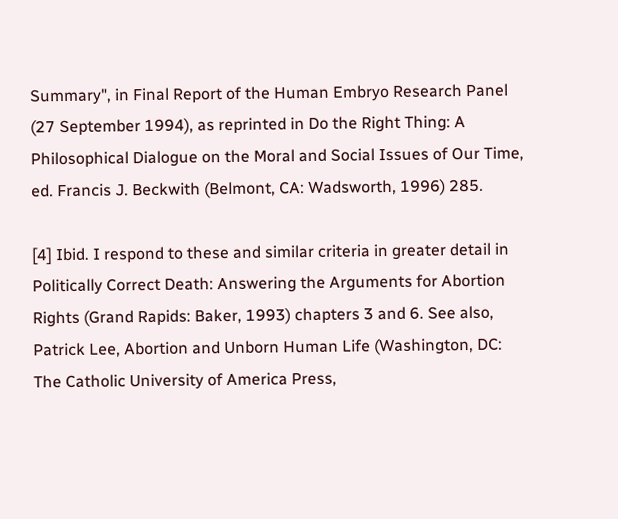Summary", in Final Report of the Human Embryo Research Panel (27 September 1994), as reprinted in Do the Right Thing: A Philosophical Dialogue on the Moral and Social Issues of Our Time, ed. Francis J. Beckwith (Belmont, CA: Wadsworth, 1996) 285.

[4] Ibid. I respond to these and similar criteria in greater detail in Politically Correct Death: Answering the Arguments for Abortion Rights (Grand Rapids: Baker, 1993) chapters 3 and 6. See also, Patrick Lee, Abortion and Unborn Human Life (Washington, DC: The Catholic University of America Press,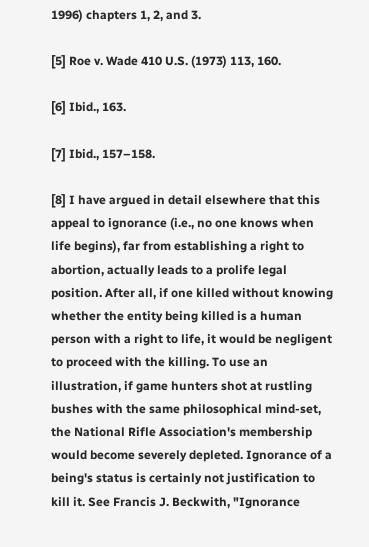1996) chapters 1, 2, and 3.

[5] Roe v. Wade 410 U.S. (1973) 113, 160.

[6] Ibid., 163.

[7] Ibid., 157–158.

[8] I have argued in detail elsewhere that this appeal to ignorance (i.e., no one knows when life begins), far from establishing a right to abortion, actually leads to a prolife legal position. After all, if one killed without knowing whether the entity being killed is a human person with a right to life, it would be negligent to proceed with the killing. To use an illustration, if game hunters shot at rustling bushes with the same philosophical mind-set, the National Rifle Association's membership would become severely depleted. Ignorance of a being's status is certainly not justification to kill it. See Francis J. Beckwith, "Ignorance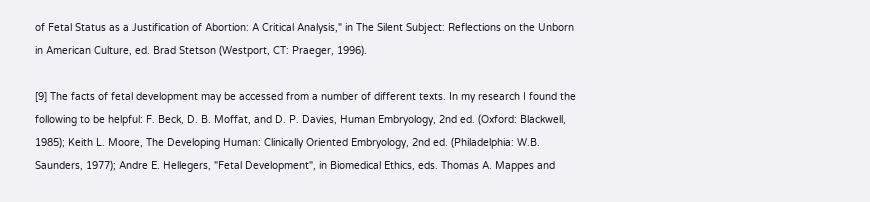of Fetal Status as a Justification of Abortion: A Critical Analysis," in The Silent Subject: Reflections on the Unborn in American Culture, ed. Brad Stetson (Westport, CT: Praeger, 1996).

[9] The facts of fetal development may be accessed from a number of different texts. In my research I found the following to be helpful: F. Beck, D. B. Moffat, and D. P. Davies, Human Embryology, 2nd ed. (Oxford: Blackwell, 1985); Keith L. Moore, The Developing Human: Clinically Oriented Embryology, 2nd ed. (Philadelphia: W.B. Saunders, 1977); Andre E. Hellegers, "Fetal Development", in Biomedical Ethics, eds. Thomas A. Mappes and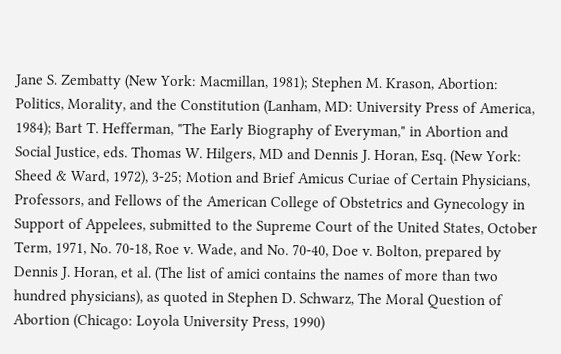Jane S. Zembatty (New York: Macmillan, 1981); Stephen M. Krason, Abortion: Politics, Morality, and the Constitution (Lanham, MD: University Press of America, 1984); Bart T. Hefferman, "The Early Biography of Everyman," in Abortion and Social Justice, eds. Thomas W. Hilgers, MD and Dennis J. Horan, Esq. (New York: Sheed & Ward, 1972), 3-25; Motion and Brief Amicus Curiae of Certain Physicians, Professors, and Fellows of the American College of Obstetrics and Gynecology in Support of Appelees, submitted to the Supreme Court of the United States, October Term, 1971, No. 70-18, Roe v. Wade, and No. 70-40, Doe v. Bolton, prepared by Dennis J. Horan, et al. (The list of amici contains the names of more than two hundred physicians), as quoted in Stephen D. Schwarz, The Moral Question of Abortion (Chicago: Loyola University Press, 1990)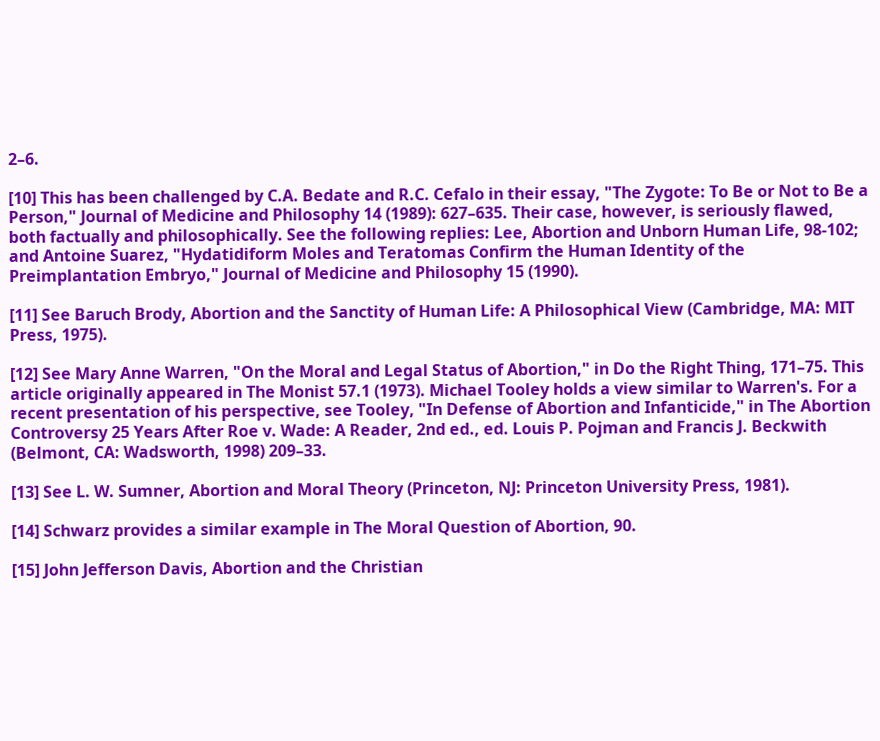2–6.

[10] This has been challenged by C.A. Bedate and R.C. Cefalo in their essay, "The Zygote: To Be or Not to Be a Person," Journal of Medicine and Philosophy 14 (1989): 627–635. Their case, however, is seriously flawed, both factually and philosophically. See the following replies: Lee, Abortion and Unborn Human Life, 98-102; and Antoine Suarez, "Hydatidiform Moles and Teratomas Confirm the Human Identity of the Preimplantation Embryo," Journal of Medicine and Philosophy 15 (1990).

[11] See Baruch Brody, Abortion and the Sanctity of Human Life: A Philosophical View (Cambridge, MA: MIT Press, 1975).

[12] See Mary Anne Warren, "On the Moral and Legal Status of Abortion," in Do the Right Thing, 171–75. This article originally appeared in The Monist 57.1 (1973). Michael Tooley holds a view similar to Warren's. For a recent presentation of his perspective, see Tooley, "In Defense of Abortion and Infanticide," in The Abortion Controversy 25 Years After Roe v. Wade: A Reader, 2nd ed., ed. Louis P. Pojman and Francis J. Beckwith (Belmont, CA: Wadsworth, 1998) 209–33.

[13] See L. W. Sumner, Abortion and Moral Theory (Princeton, NJ: Princeton University Press, 1981).

[14] Schwarz provides a similar example in The Moral Question of Abortion, 90.

[15] John Jefferson Davis, Abortion and the Christian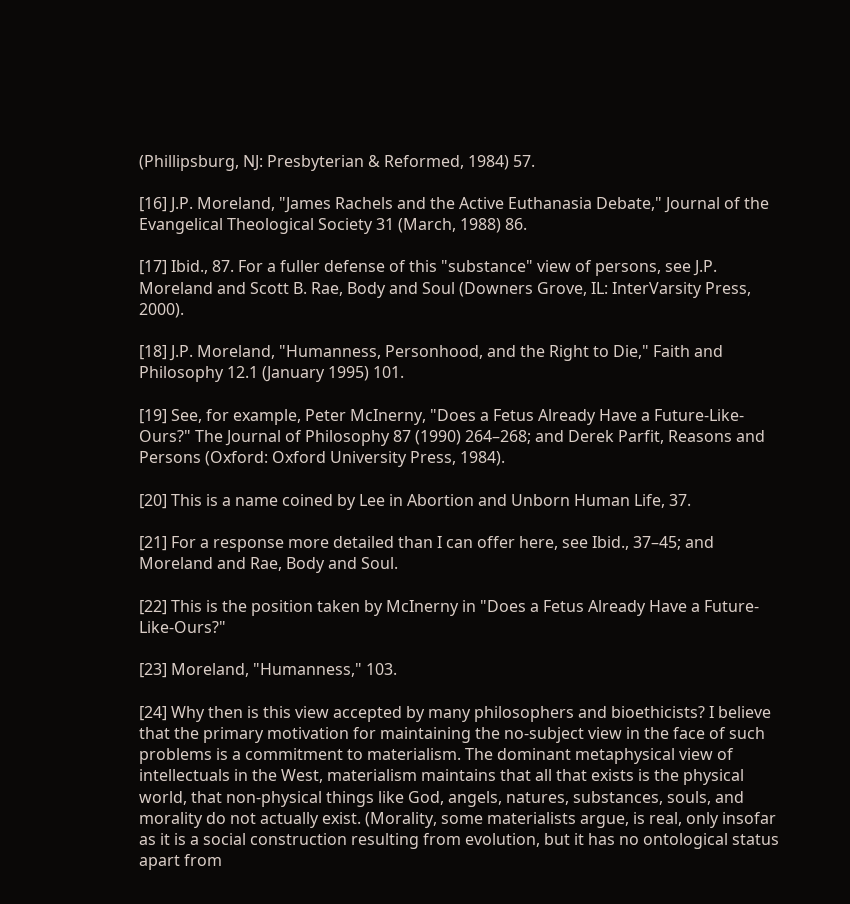(Phillipsburg, NJ: Presbyterian & Reformed, 1984) 57.

[16] J.P. Moreland, "James Rachels and the Active Euthanasia Debate," Journal of the Evangelical Theological Society 31 (March, 1988) 86.

[17] Ibid., 87. For a fuller defense of this "substance" view of persons, see J.P. Moreland and Scott B. Rae, Body and Soul (Downers Grove, IL: InterVarsity Press, 2000).

[18] J.P. Moreland, "Humanness, Personhood, and the Right to Die," Faith and Philosophy 12.1 (January 1995) 101.

[19] See, for example, Peter McInerny, "Does a Fetus Already Have a Future-Like-Ours?" The Journal of Philosophy 87 (1990) 264–268; and Derek Parfit, Reasons and Persons (Oxford: Oxford University Press, 1984).

[20] This is a name coined by Lee in Abortion and Unborn Human Life, 37.

[21] For a response more detailed than I can offer here, see Ibid., 37–45; and Moreland and Rae, Body and Soul.

[22] This is the position taken by McInerny in "Does a Fetus Already Have a Future-Like-Ours?"

[23] Moreland, "Humanness," 103.

[24] Why then is this view accepted by many philosophers and bioethicists? I believe that the primary motivation for maintaining the no-subject view in the face of such problems is a commitment to materialism. The dominant metaphysical view of intellectuals in the West, materialism maintains that all that exists is the physical world, that non-physical things like God, angels, natures, substances, souls, and morality do not actually exist. (Morality, some materialists argue, is real, only insofar as it is a social construction resulting from evolution, but it has no ontological status apart from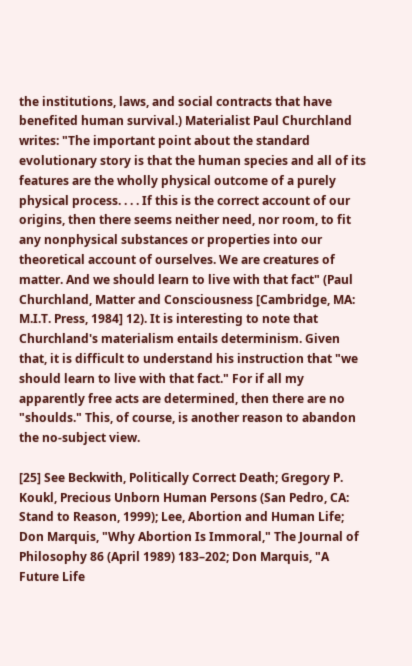the institutions, laws, and social contracts that have benefited human survival.) Materialist Paul Churchland writes: "The important point about the standard evolutionary story is that the human species and all of its features are the wholly physical outcome of a purely physical process. . . . If this is the correct account of our origins, then there seems neither need, nor room, to fit any nonphysical substances or properties into our theoretical account of ourselves. We are creatures of matter. And we should learn to live with that fact" (Paul Churchland, Matter and Consciousness [Cambridge, MA: M.I.T. Press, 1984] 12). It is interesting to note that Churchland's materialism entails determinism. Given that, it is difficult to understand his instruction that "we should learn to live with that fact." For if all my apparently free acts are determined, then there are no "shoulds." This, of course, is another reason to abandon the no-subject view.

[25] See Beckwith, Politically Correct Death; Gregory P. Koukl, Precious Unborn Human Persons (San Pedro, CA: Stand to Reason, 1999); Lee, Abortion and Human Life; Don Marquis, "Why Abortion Is Immoral," The Journal of Philosophy 86 (April 1989) 183–202; Don Marquis, "A Future Life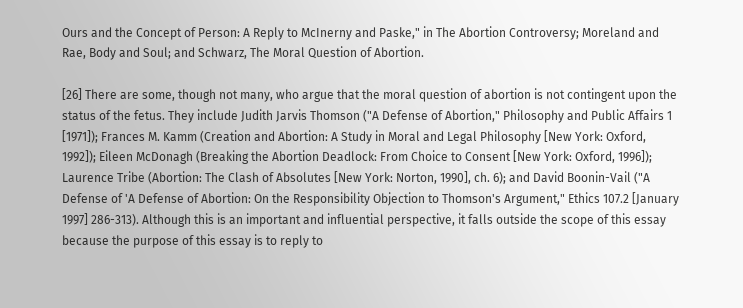Ours and the Concept of Person: A Reply to McInerny and Paske," in The Abortion Controversy; Moreland and Rae, Body and Soul; and Schwarz, The Moral Question of Abortion.

[26] There are some, though not many, who argue that the moral question of abortion is not contingent upon the status of the fetus. They include Judith Jarvis Thomson ("A Defense of Abortion," Philosophy and Public Affairs 1 [1971]); Frances M. Kamm (Creation and Abortion: A Study in Moral and Legal Philosophy [New York: Oxford, 1992]); Eileen McDonagh (Breaking the Abortion Deadlock: From Choice to Consent [New York: Oxford, 1996]); Laurence Tribe (Abortion: The Clash of Absolutes [New York: Norton, 1990], ch. 6); and David Boonin-Vail ("A Defense of 'A Defense of Abortion: On the Responsibility Objection to Thomson's Argument," Ethics 107.2 [January 1997] 286-313). Although this is an important and influential perspective, it falls outside the scope of this essay because the purpose of this essay is to reply to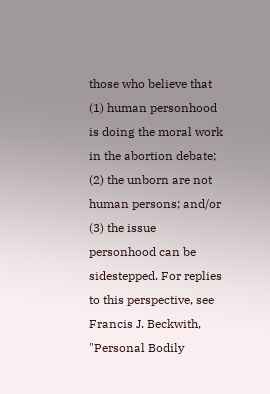those who believe that (1) human personhood is doing the moral work in the abortion debate; (2) the unborn are not human persons; and/or (3) the issue personhood can be sidestepped. For replies to this perspective, see Francis J. Beckwith, "Personal Bodily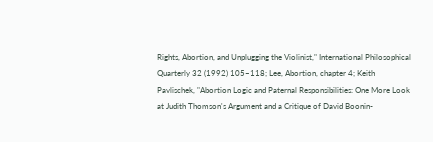Rights, Abortion, and Unplugging the Violinist," International Philosophical Quarterly 32 (1992) 105–118; Lee, Abortion, chapter 4; Keith Pavlischek, "Abortion Logic and Paternal Responsibilities: One More Look at Judith Thomson's Argument and a Critique of David Boonin-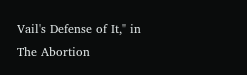Vail's Defense of It," in The Abortion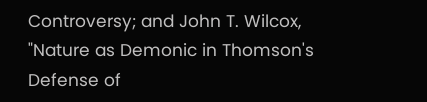Controversy; and John T. Wilcox, "Nature as Demonic in Thomson's Defense of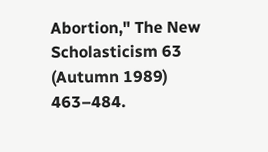Abortion," The New Scholasticism 63 (Autumn 1989) 463–484.